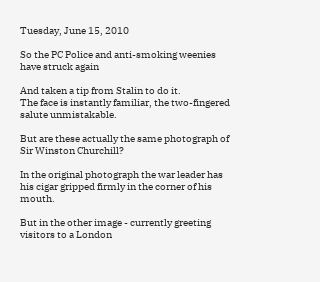Tuesday, June 15, 2010

So the PC Police and anti-smoking weenies have struck again

And taken a tip from Stalin to do it.
The face is instantly familiar, the two-fingered salute unmistakable.

But are these actually the same photograph of Sir Winston Churchill?

In the original photograph the war leader has his cigar gripped firmly in the corner of his mouth.

But in the other image - currently greeting visitors to a London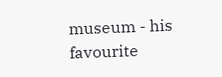museum - his favourite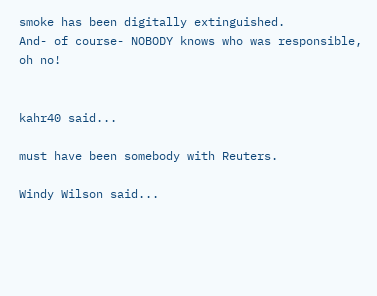smoke has been digitally extinguished.
And- of course- NOBODY knows who was responsible, oh no!


kahr40 said...

must have been somebody with Reuters.

Windy Wilson said...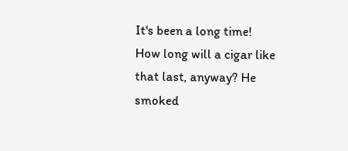It's been a long time! How long will a cigar like that last, anyway? He smoked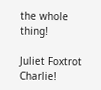the whole thing!

Juliet Foxtrot Charlie!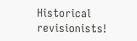Historical revisionists!